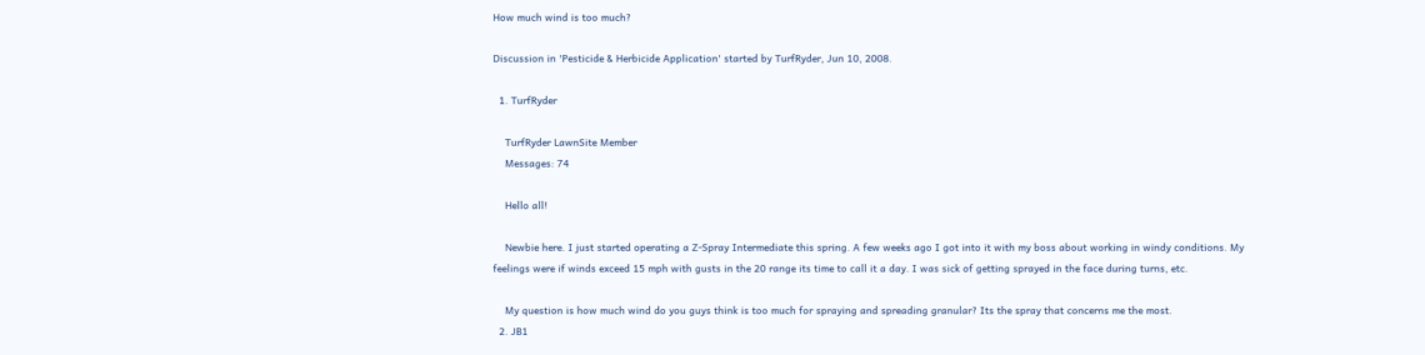How much wind is too much?

Discussion in 'Pesticide & Herbicide Application' started by TurfRyder, Jun 10, 2008.

  1. TurfRyder

    TurfRyder LawnSite Member
    Messages: 74

    Hello all!

    Newbie here. I just started operating a Z-Spray Intermediate this spring. A few weeks ago I got into it with my boss about working in windy conditions. My feelings were if winds exceed 15 mph with gusts in the 20 range its time to call it a day. I was sick of getting sprayed in the face during turns, etc.

    My question is how much wind do you guys think is too much for spraying and spreading granular? Its the spray that concerns me the most.
  2. JB1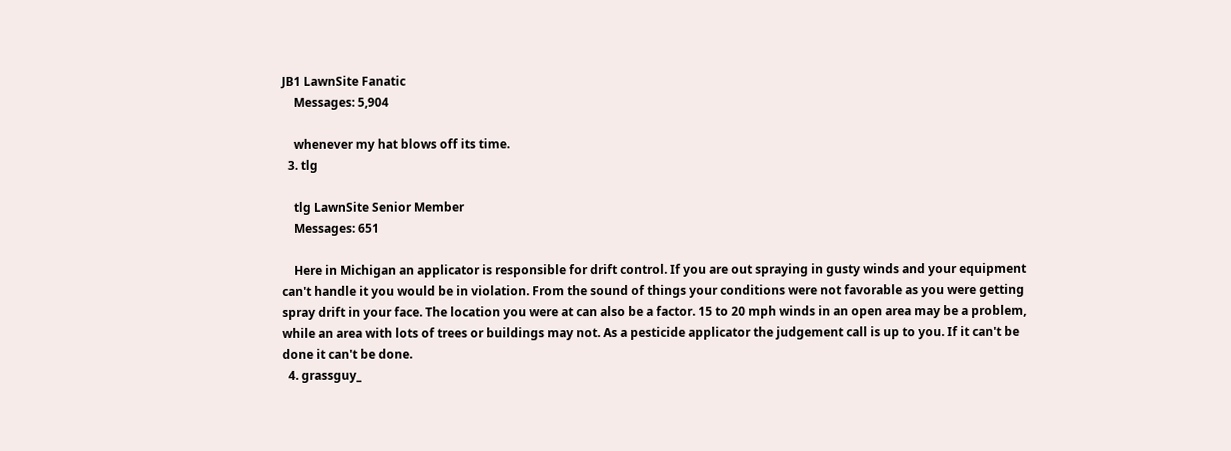JB1 LawnSite Fanatic
    Messages: 5,904

    whenever my hat blows off its time.
  3. tlg

    tlg LawnSite Senior Member
    Messages: 651

    Here in Michigan an applicator is responsible for drift control. If you are out spraying in gusty winds and your equipment can't handle it you would be in violation. From the sound of things your conditions were not favorable as you were getting spray drift in your face. The location you were at can also be a factor. 15 to 20 mph winds in an open area may be a problem, while an area with lots of trees or buildings may not. As a pesticide applicator the judgement call is up to you. If it can't be done it can't be done.
  4. grassguy_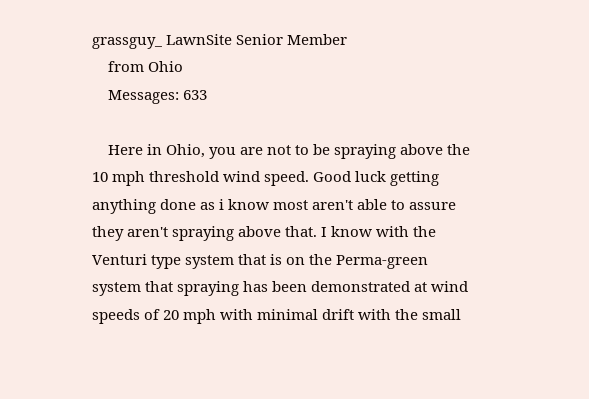grassguy_ LawnSite Senior Member
    from Ohio
    Messages: 633

    Here in Ohio, you are not to be spraying above the 10 mph threshold wind speed. Good luck getting anything done as i know most aren't able to assure they aren't spraying above that. I know with the Venturi type system that is on the Perma-green system that spraying has been demonstrated at wind speeds of 20 mph with minimal drift with the small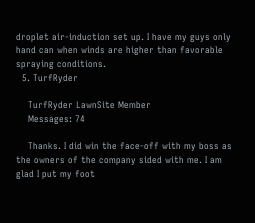droplet air-induction set up. I have my guys only hand can when winds are higher than favorable spraying conditions.
  5. TurfRyder

    TurfRyder LawnSite Member
    Messages: 74

    Thanks. I did win the face-off with my boss as the owners of the company sided with me. I am glad I put my foot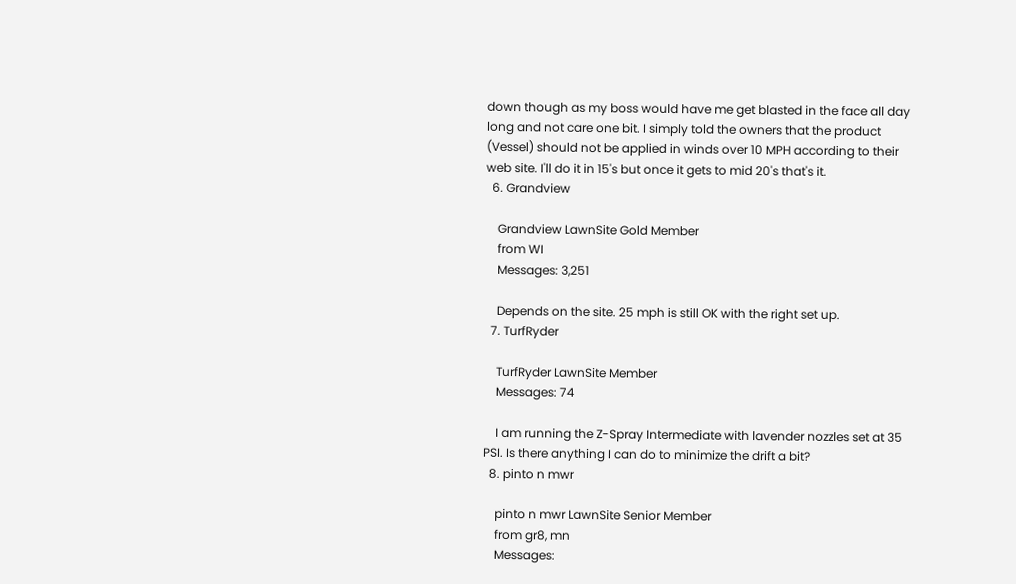down though as my boss would have me get blasted in the face all day long and not care one bit. I simply told the owners that the product (Vessel) should not be applied in winds over 10 MPH according to their web site. I'll do it in 15's but once it gets to mid 20's that's it.
  6. Grandview

    Grandview LawnSite Gold Member
    from WI
    Messages: 3,251

    Depends on the site. 25 mph is still OK with the right set up.
  7. TurfRyder

    TurfRyder LawnSite Member
    Messages: 74

    I am running the Z-Spray Intermediate with lavender nozzles set at 35 PSI. Is there anything I can do to minimize the drift a bit?
  8. pinto n mwr

    pinto n mwr LawnSite Senior Member
    from gr8, mn
    Messages: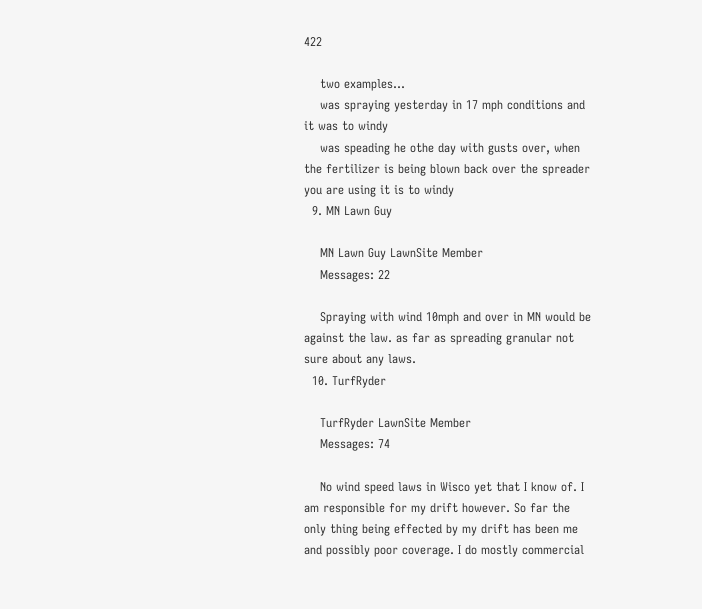422

    two examples...
    was spraying yesterday in 17 mph conditions and it was to windy
    was speading he othe day with gusts over, when the fertilizer is being blown back over the spreader you are using it is to windy
  9. MN Lawn Guy

    MN Lawn Guy LawnSite Member
    Messages: 22

    Spraying with wind 10mph and over in MN would be against the law. as far as spreading granular not sure about any laws.
  10. TurfRyder

    TurfRyder LawnSite Member
    Messages: 74

    No wind speed laws in Wisco yet that I know of. I am responsible for my drift however. So far the only thing being effected by my drift has been me and possibly poor coverage. I do mostly commercial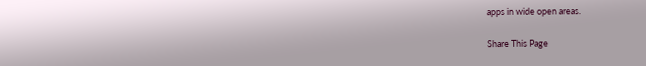apps in wide open areas.

Share This Page